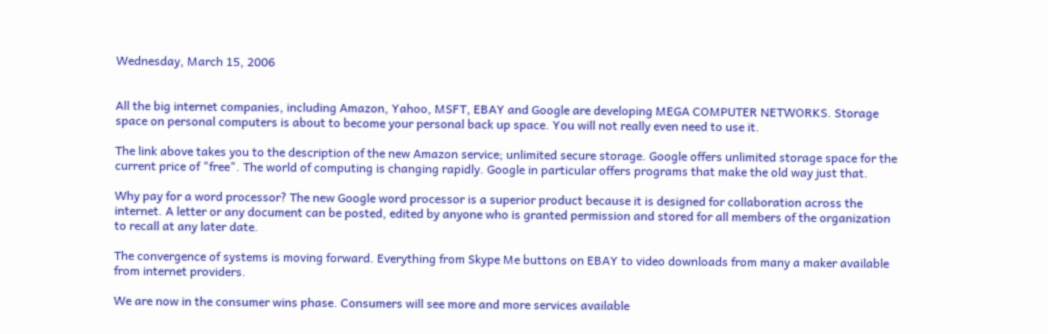Wednesday, March 15, 2006


All the big internet companies, including Amazon, Yahoo, MSFT, EBAY and Google are developing MEGA COMPUTER NETWORKS. Storage space on personal computers is about to become your personal back up space. You will not really even need to use it.

The link above takes you to the description of the new Amazon service; unlimited secure storage. Google offers unlimited storage space for the current price of "free". The world of computing is changing rapidly. Google in particular offers programs that make the old way just that.

Why pay for a word processor? The new Google word processor is a superior product because it is designed for collaboration across the internet. A letter or any document can be posted, edited by anyone who is granted permission and stored for all members of the organization to recall at any later date.

The convergence of systems is moving forward. Everything from Skype Me buttons on EBAY to video downloads from many a maker available from internet providers.

We are now in the consumer wins phase. Consumers will see more and more services available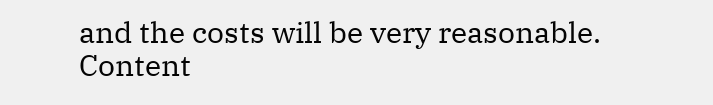and the costs will be very reasonable. Content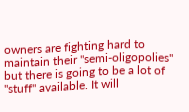owners are fighting hard to maintain their "semi-oligopolies" but there is going to be a lot of "stuff" available. It will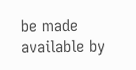be made available by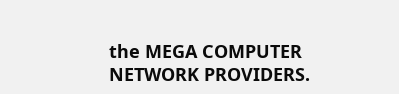the MEGA COMPUTER NETWORK PROVIDERS.